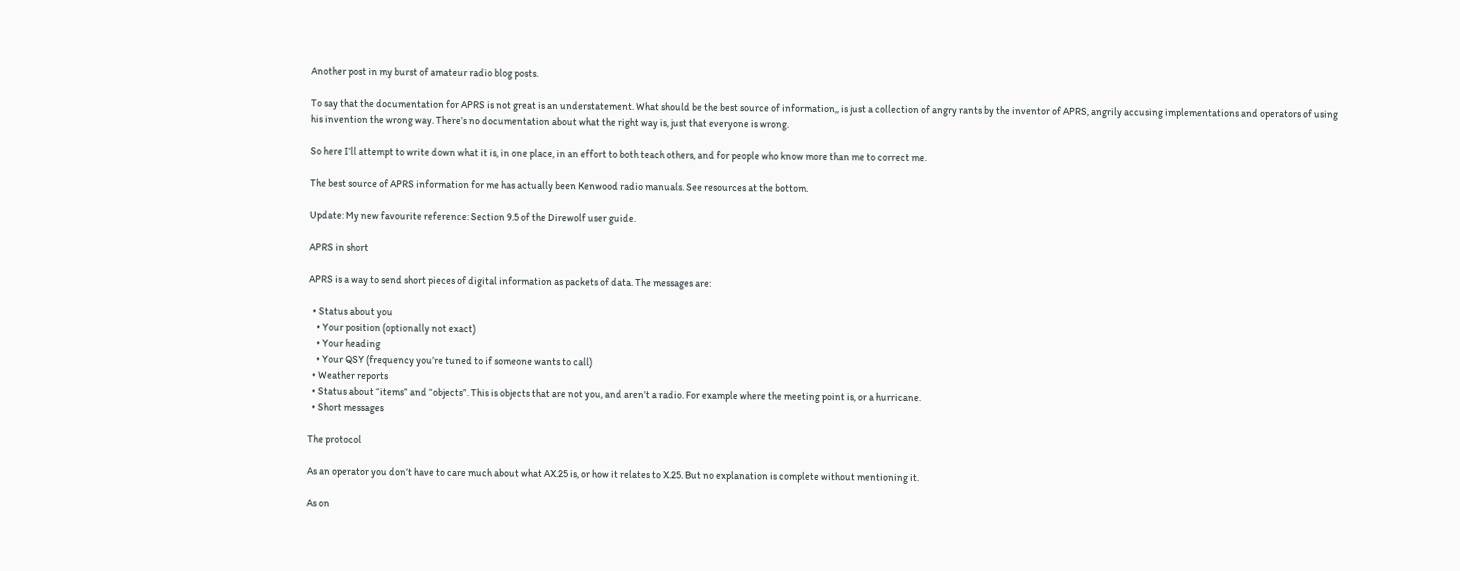Another post in my burst of amateur radio blog posts.

To say that the documentation for APRS is not great is an understatement. What should be the best source of information,, is just a collection of angry rants by the inventor of APRS, angrily accusing implementations and operators of using his invention the wrong way. There’s no documentation about what the right way is, just that everyone is wrong.

So here I’ll attempt to write down what it is, in one place, in an effort to both teach others, and for people who know more than me to correct me.

The best source of APRS information for me has actually been Kenwood radio manuals. See resources at the bottom.

Update: My new favourite reference: Section 9.5 of the Direwolf user guide.

APRS in short

APRS is a way to send short pieces of digital information as packets of data. The messages are:

  • Status about you
    • Your position (optionally not exact)
    • Your heading
    • Your QSY (frequency you’re tuned to if someone wants to call)
  • Weather reports
  • Status about “items” and “objects”. This is objects that are not you, and aren’t a radio. For example where the meeting point is, or a hurricane.
  • Short messages

The protocol

As an operator you don’t have to care much about what AX.25 is, or how it relates to X.25. But no explanation is complete without mentioning it.

As on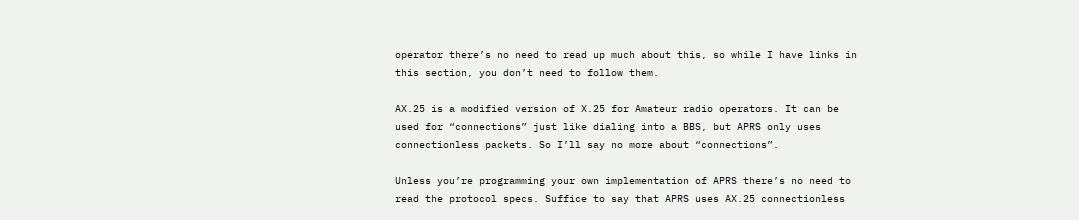operator there’s no need to read up much about this, so while I have links in this section, you don’t need to follow them.

AX.25 is a modified version of X.25 for Amateur radio operators. It can be used for “connections” just like dialing into a BBS, but APRS only uses connectionless packets. So I’ll say no more about “connections”.

Unless you’re programming your own implementation of APRS there’s no need to read the protocol specs. Suffice to say that APRS uses AX.25 connectionless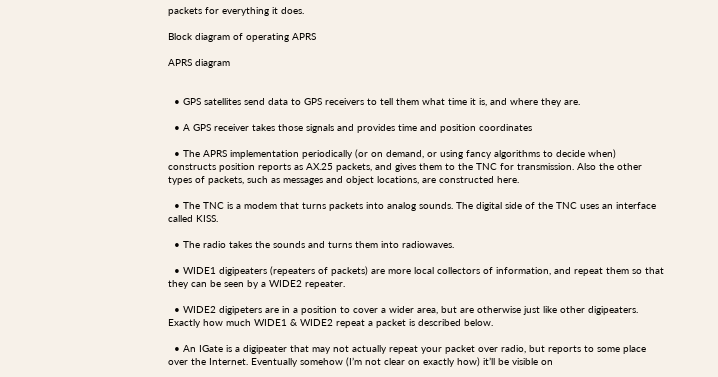packets for everything it does.

Block diagram of operating APRS

APRS diagram


  • GPS satellites send data to GPS receivers to tell them what time it is, and where they are.

  • A GPS receiver takes those signals and provides time and position coordinates

  • The APRS implementation periodically (or on demand, or using fancy algorithms to decide when) constructs position reports as AX.25 packets, and gives them to the TNC for transmission. Also the other types of packets, such as messages and object locations, are constructed here.

  • The TNC is a modem that turns packets into analog sounds. The digital side of the TNC uses an interface called KISS.

  • The radio takes the sounds and turns them into radiowaves.

  • WIDE1 digipeaters (repeaters of packets) are more local collectors of information, and repeat them so that they can be seen by a WIDE2 repeater.

  • WIDE2 digipeters are in a position to cover a wider area, but are otherwise just like other digipeaters. Exactly how much WIDE1 & WIDE2 repeat a packet is described below.

  • An IGate is a digipeater that may not actually repeat your packet over radio, but reports to some place over the Internet. Eventually somehow (I’m not clear on exactly how) it’ll be visible on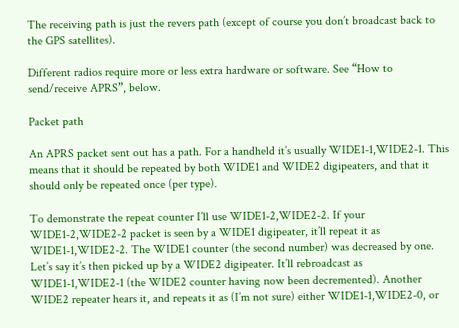The receiving path is just the revers path (except of course you don’t broadcast back to the GPS satellites).

Different radios require more or less extra hardware or software. See “How to send/receive APRS”, below.

Packet path

An APRS packet sent out has a path. For a handheld it’s usually WIDE1-1,WIDE2-1. This means that it should be repeated by both WIDE1 and WIDE2 digipeaters, and that it should only be repeated once (per type).

To demonstrate the repeat counter I’ll use WIDE1-2,WIDE2-2. If your WIDE1-2,WIDE2-2 packet is seen by a WIDE1 digipeater, it’ll repeat it as WIDE1-1,WIDE2-2. The WIDE1 counter (the second number) was decreased by one. Let’s say it’s then picked up by a WIDE2 digipeater. It’ll rebroadcast as WIDE1-1,WIDE2-1 (the WIDE2 counter having now been decremented). Another WIDE2 repeater hears it, and repeats it as (I’m not sure) either WIDE1-1,WIDE2-0, or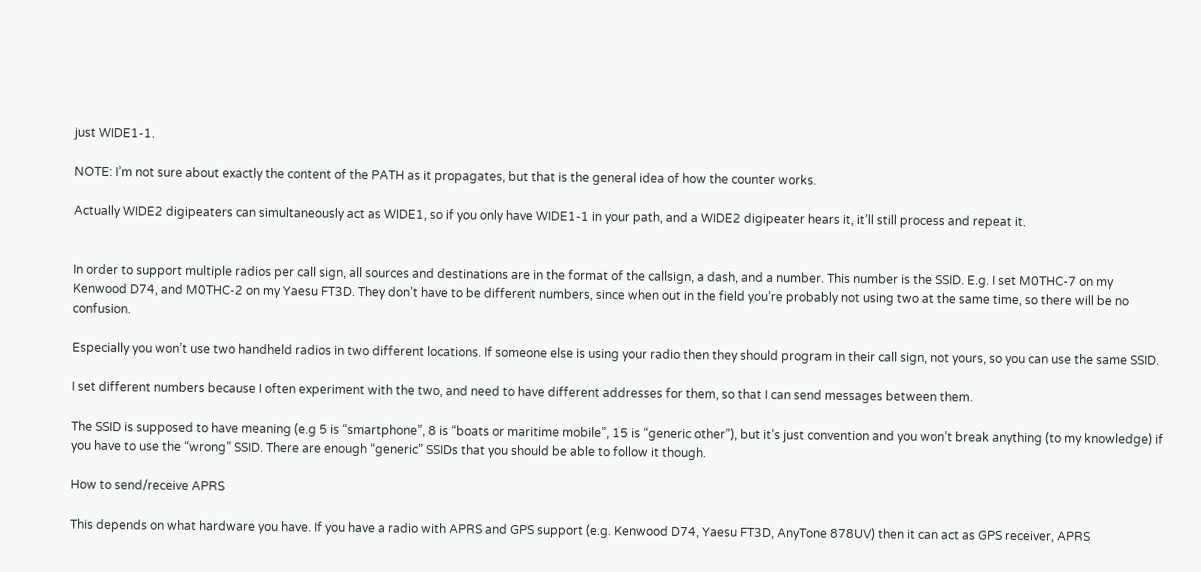just WIDE1-1.

NOTE: I’m not sure about exactly the content of the PATH as it propagates, but that is the general idea of how the counter works.

Actually WIDE2 digipeaters can simultaneously act as WIDE1, so if you only have WIDE1-1 in your path, and a WIDE2 digipeater hears it, it’ll still process and repeat it.


In order to support multiple radios per call sign, all sources and destinations are in the format of the callsign, a dash, and a number. This number is the SSID. E.g. I set M0THC-7 on my Kenwood D74, and M0THC-2 on my Yaesu FT3D. They don’t have to be different numbers, since when out in the field you’re probably not using two at the same time, so there will be no confusion.

Especially you won’t use two handheld radios in two different locations. If someone else is using your radio then they should program in their call sign, not yours, so you can use the same SSID.

I set different numbers because I often experiment with the two, and need to have different addresses for them, so that I can send messages between them.

The SSID is supposed to have meaning (e.g 5 is “smartphone”, 8 is “boats or maritime mobile”, 15 is “generic other”), but it’s just convention and you won’t break anything (to my knowledge) if you have to use the “wrong” SSID. There are enough “generic” SSIDs that you should be able to follow it though.

How to send/receive APRS

This depends on what hardware you have. If you have a radio with APRS and GPS support (e.g. Kenwood D74, Yaesu FT3D, AnyTone 878UV) then it can act as GPS receiver, APRS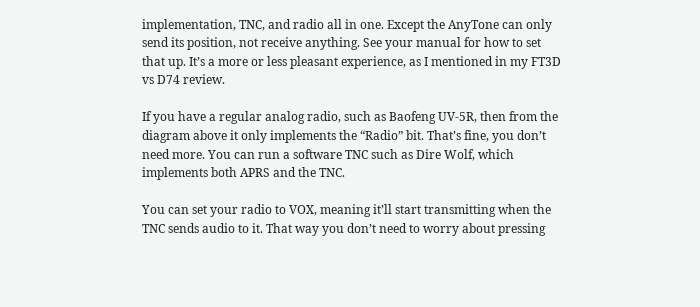implementation, TNC, and radio all in one. Except the AnyTone can only send its position, not receive anything. See your manual for how to set that up. It’s a more or less pleasant experience, as I mentioned in my FT3D vs D74 review.

If you have a regular analog radio, such as Baofeng UV-5R, then from the diagram above it only implements the “Radio” bit. That’s fine, you don’t need more. You can run a software TNC such as Dire Wolf, which implements both APRS and the TNC.

You can set your radio to VOX, meaning it’ll start transmitting when the TNC sends audio to it. That way you don’t need to worry about pressing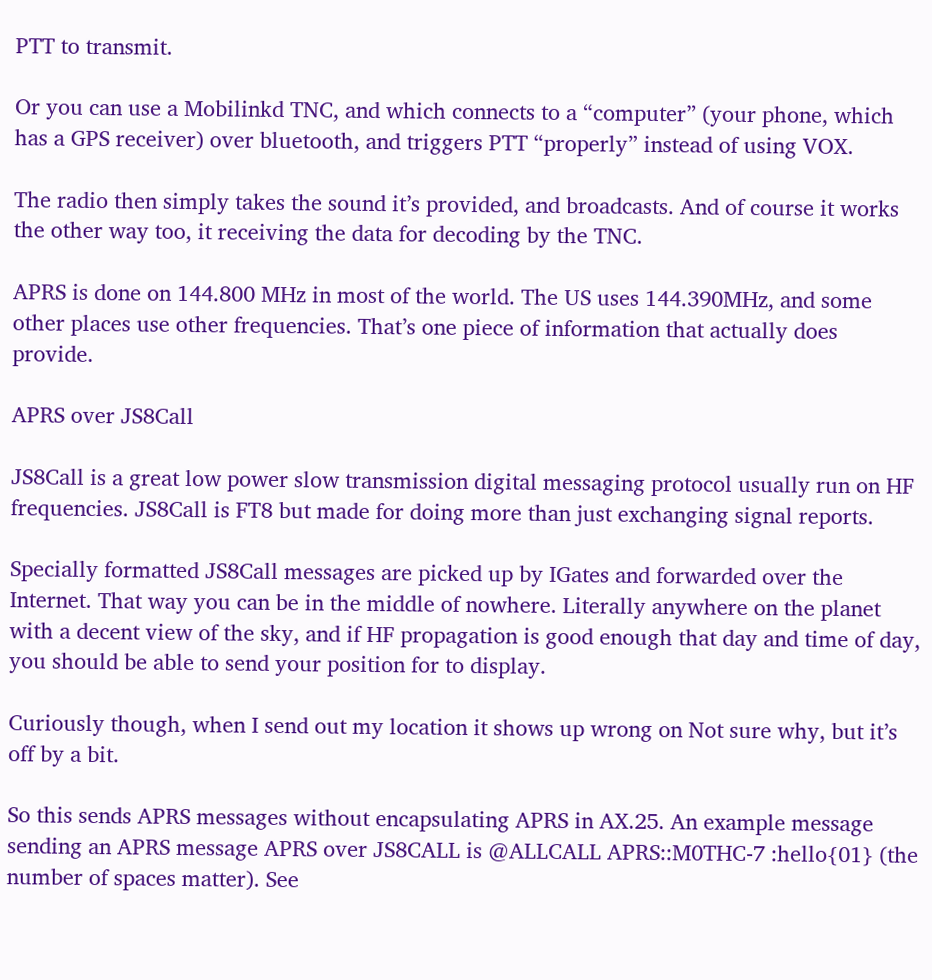PTT to transmit.

Or you can use a Mobilinkd TNC, and which connects to a “computer” (your phone, which has a GPS receiver) over bluetooth, and triggers PTT “properly” instead of using VOX.

The radio then simply takes the sound it’s provided, and broadcasts. And of course it works the other way too, it receiving the data for decoding by the TNC.

APRS is done on 144.800 MHz in most of the world. The US uses 144.390MHz, and some other places use other frequencies. That’s one piece of information that actually does provide.

APRS over JS8Call

JS8Call is a great low power slow transmission digital messaging protocol usually run on HF frequencies. JS8Call is FT8 but made for doing more than just exchanging signal reports.

Specially formatted JS8Call messages are picked up by IGates and forwarded over the Internet. That way you can be in the middle of nowhere. Literally anywhere on the planet with a decent view of the sky, and if HF propagation is good enough that day and time of day, you should be able to send your position for to display.

Curiously though, when I send out my location it shows up wrong on Not sure why, but it’s off by a bit.

So this sends APRS messages without encapsulating APRS in AX.25. An example message sending an APRS message APRS over JS8CALL is @ALLCALL APRS::M0THC-7 :hello{01} (the number of spaces matter). See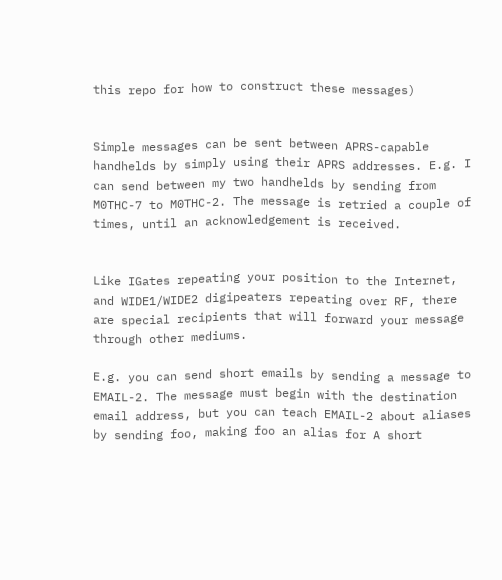this repo for how to construct these messages)


Simple messages can be sent between APRS-capable handhelds by simply using their APRS addresses. E.g. I can send between my two handhelds by sending from M0THC-7 to M0THC-2. The message is retried a couple of times, until an acknowledgement is received.


Like IGates repeating your position to the Internet, and WIDE1/WIDE2 digipeaters repeating over RF, there are special recipients that will forward your message through other mediums.

E.g. you can send short emails by sending a message to EMAIL-2. The message must begin with the destination email address, but you can teach EMAIL-2 about aliases by sending foo, making foo an alias for A short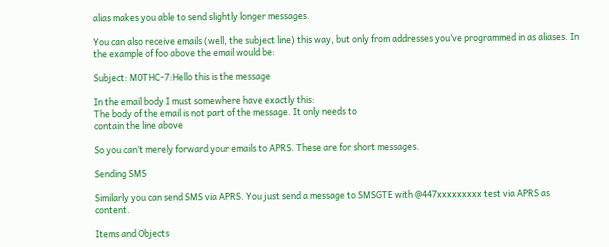alias makes you able to send slightly longer messages.

You can also receive emails (well, the subject line) this way, but only from addresses you’ve programmed in as aliases. In the example of foo above the email would be:

Subject: M0THC-7:Hello this is the message

In the email body I must somewhere have exactly this:
The body of the email is not part of the message. It only needs to
contain the line above

So you can’t merely forward your emails to APRS. These are for short messages.

Sending SMS

Similarly you can send SMS via APRS. You just send a message to SMSGTE with @447xxxxxxxxx test via APRS as content.

Items and Objects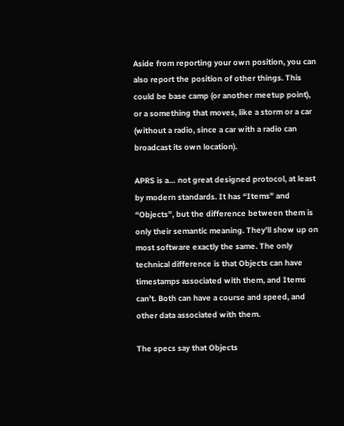Aside from reporting your own position, you can also report the position of other things. This could be base camp (or another meetup point), or a something that moves, like a storm or a car (without a radio, since a car with a radio can broadcast its own location).

APRS is a… not great designed protocol, at least by modern standards. It has “Items” and “Objects”, but the difference between them is only their semantic meaning. They’ll show up on most software exactly the same. The only technical difference is that Objects can have timestamps associated with them, and Items can’t. Both can have a course and speed, and other data associated with them.

The specs say that Objects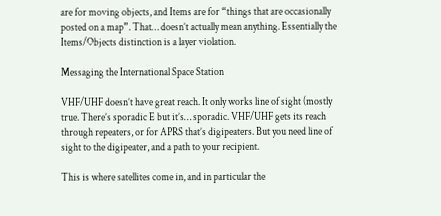are for moving objects, and Items are for “things that are occasionally posted on a map”. That… doesn’t actually mean anything. Essentially the Items/Objects distinction is a layer violation.

Messaging the International Space Station

VHF/UHF doesn’t have great reach. It only works line of sight (mostly true. There’s sporadic E but it’s… sporadic. VHF/UHF gets its reach through repeaters, or for APRS that’s digipeaters. But you need line of sight to the digipeater, and a path to your recipient.

This is where satellites come in, and in particular the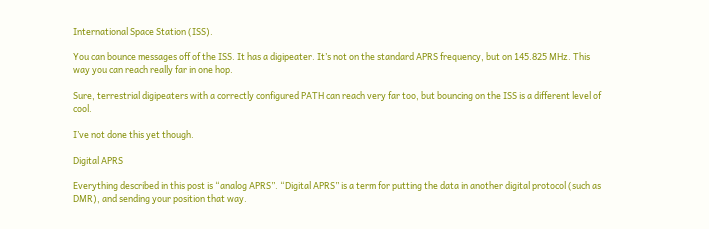International Space Station (ISS).

You can bounce messages off of the ISS. It has a digipeater. It’s not on the standard APRS frequency, but on 145.825 MHz. This way you can reach really far in one hop.

Sure, terrestrial digipeaters with a correctly configured PATH can reach very far too, but bouncing on the ISS is a different level of cool.

I’ve not done this yet though.

Digital APRS

Everything described in this post is “analog APRS”. “Digital APRS” is a term for putting the data in another digital protocol (such as DMR), and sending your position that way.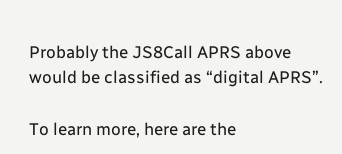Probably the JS8Call APRS above would be classified as “digital APRS”.

To learn more, here are the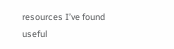resources I’ve found useful